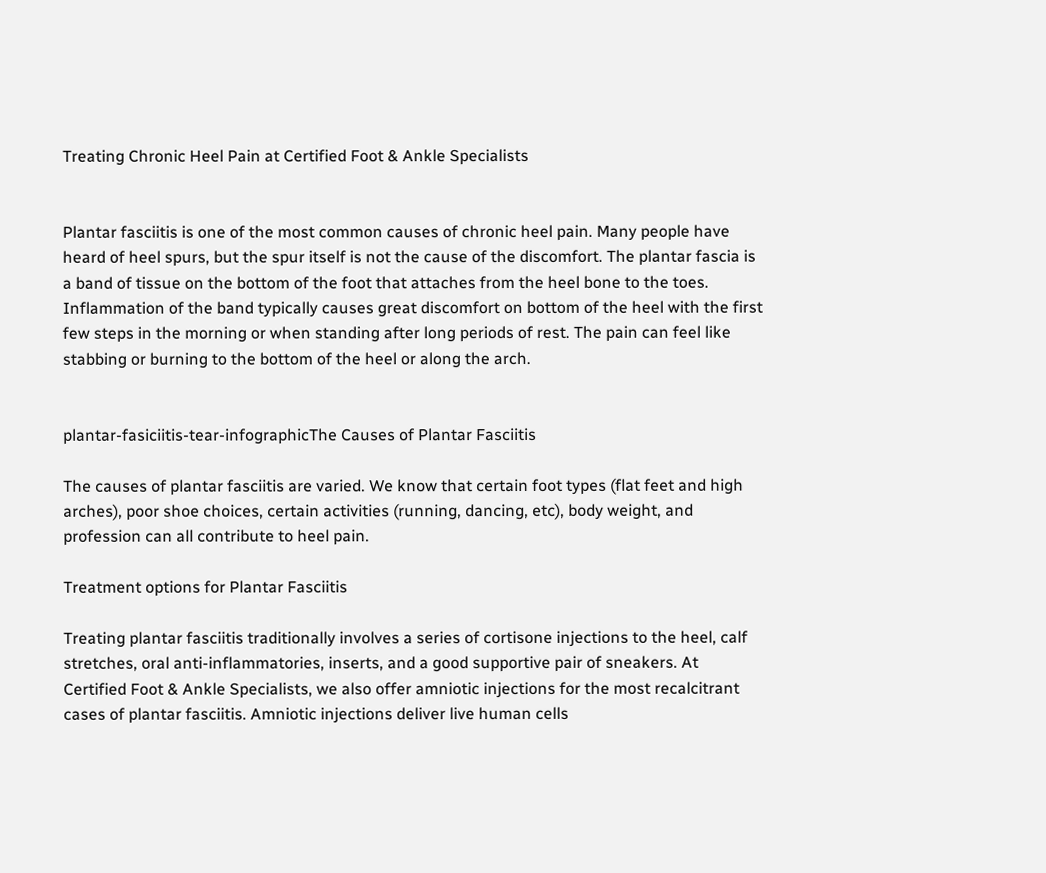Treating Chronic Heel Pain at Certified Foot & Ankle Specialists


Plantar fasciitis is one of the most common causes of chronic heel pain. Many people have heard of heel spurs, but the spur itself is not the cause of the discomfort. The plantar fascia is a band of tissue on the bottom of the foot that attaches from the heel bone to the toes. Inflammation of the band typically causes great discomfort on bottom of the heel with the first few steps in the morning or when standing after long periods of rest. The pain can feel like stabbing or burning to the bottom of the heel or along the arch.


plantar-fasiciitis-tear-infographicThe Causes of Plantar Fasciitis

The causes of plantar fasciitis are varied. We know that certain foot types (flat feet and high arches), poor shoe choices, certain activities (running, dancing, etc), body weight, and profession can all contribute to heel pain.

Treatment options for Plantar Fasciitis

Treating plantar fasciitis traditionally involves a series of cortisone injections to the heel, calf stretches, oral anti-inflammatories, inserts, and a good supportive pair of sneakers. At Certified Foot & Ankle Specialists, we also offer amniotic injections for the most recalcitrant cases of plantar fasciitis. Amniotic injections deliver live human cells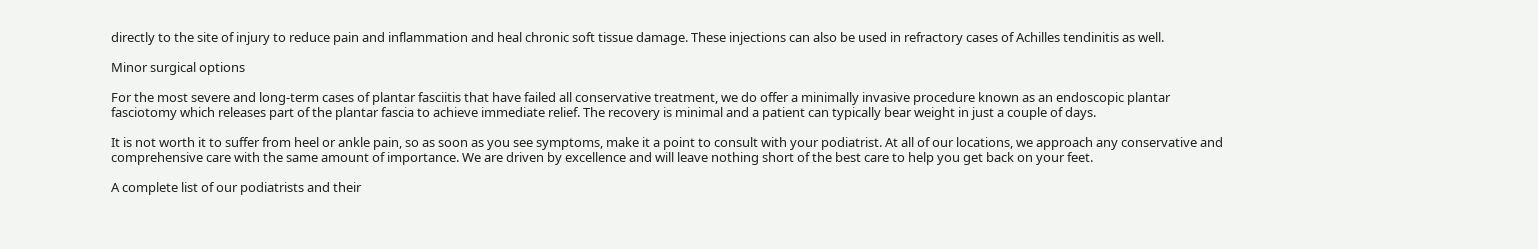directly to the site of injury to reduce pain and inflammation and heal chronic soft tissue damage. These injections can also be used in refractory cases of Achilles tendinitis as well.

Minor surgical options

For the most severe and long-term cases of plantar fasciitis that have failed all conservative treatment, we do offer a minimally invasive procedure known as an endoscopic plantar fasciotomy which releases part of the plantar fascia to achieve immediate relief. The recovery is minimal and a patient can typically bear weight in just a couple of days.

It is not worth it to suffer from heel or ankle pain, so as soon as you see symptoms, make it a point to consult with your podiatrist. At all of our locations, we approach any conservative and comprehensive care with the same amount of importance. We are driven by excellence and will leave nothing short of the best care to help you get back on your feet.

A complete list of our podiatrists and their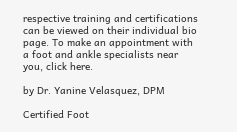respective training and certifications can be viewed on their individual bio page. To make an appointment with a foot and ankle specialists near you, click here.

by Dr. Yanine Velasquez, DPM

Certified Foot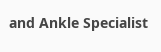and Ankle Specialist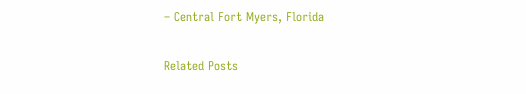– Central Fort Myers, Florida

Related Posts